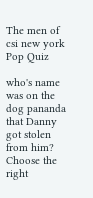The men of csi new york Pop Quiz

who's name was on the dog pananda that Danny got stolen from him?
Choose the right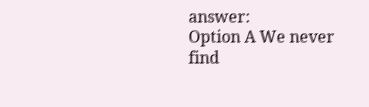answer:
Option A We never find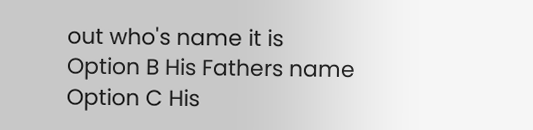out who's name it is
Option B His Fathers name
Option C His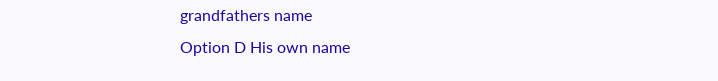grandfathers name
Option D His own name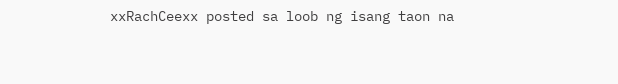xxRachCeexx posted sa loob ng isang taon na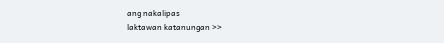ang nakalipas
laktawan katanungan >>